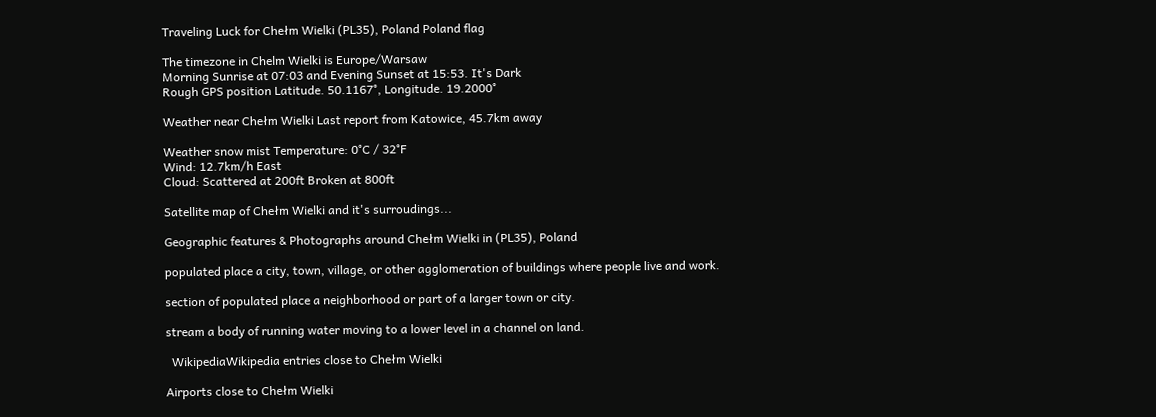Traveling Luck for Chełm Wielki (PL35), Poland Poland flag

The timezone in Chelm Wielki is Europe/Warsaw
Morning Sunrise at 07:03 and Evening Sunset at 15:53. It's Dark
Rough GPS position Latitude. 50.1167°, Longitude. 19.2000°

Weather near Chełm Wielki Last report from Katowice, 45.7km away

Weather snow mist Temperature: 0°C / 32°F
Wind: 12.7km/h East
Cloud: Scattered at 200ft Broken at 800ft

Satellite map of Chełm Wielki and it's surroudings...

Geographic features & Photographs around Chełm Wielki in (PL35), Poland

populated place a city, town, village, or other agglomeration of buildings where people live and work.

section of populated place a neighborhood or part of a larger town or city.

stream a body of running water moving to a lower level in a channel on land.

  WikipediaWikipedia entries close to Chełm Wielki

Airports close to Chełm Wielki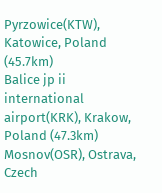Pyrzowice(KTW), Katowice, Poland (45.7km)
Balice jp ii international airport(KRK), Krakow, Poland (47.3km)
Mosnov(OSR), Ostrava, Czech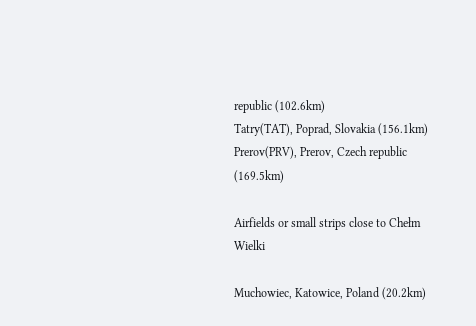republic (102.6km)
Tatry(TAT), Poprad, Slovakia (156.1km)
Prerov(PRV), Prerov, Czech republic (169.5km)

Airfields or small strips close to Chełm Wielki

Muchowiec, Katowice, Poland (20.2km)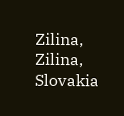Zilina, Zilina, Slovakia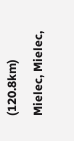(120.8km)
Mielec, Mielec,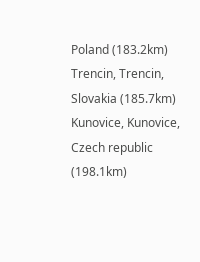Poland (183.2km)
Trencin, Trencin, Slovakia (185.7km)
Kunovice, Kunovice, Czech republic (198.1km)